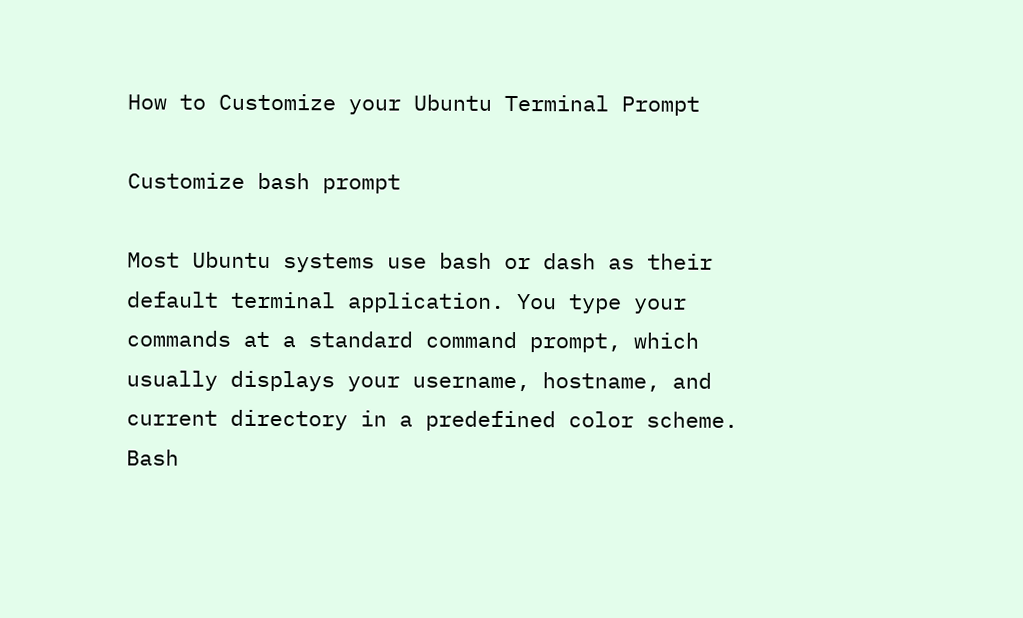How to Customize your Ubuntu Terminal Prompt

Customize bash prompt

Most Ubuntu systems use bash or dash as their default terminal application. You type your commands at a standard command prompt, which usually displays your username, hostname, and current directory in a predefined color scheme. Bash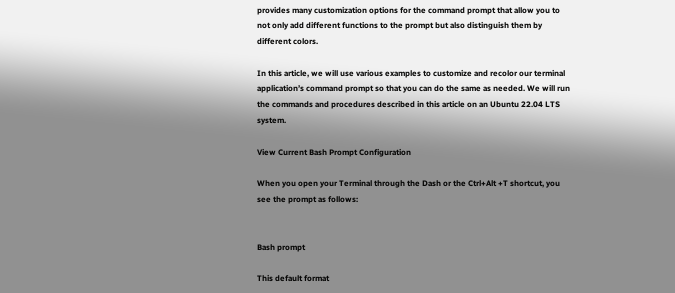provides many customization options for the command prompt that allow you to not only add different functions to the prompt but also distinguish them by different colors.

In this article, we will use various examples to customize and recolor our terminal application’s command prompt so that you can do the same as needed. We will run the commands and procedures described in this article on an Ubuntu 22.04 LTS system.

View Current Bash Prompt Configuration

When you open your Terminal through the Dash or the Ctrl+Alt +T shortcut, you see the prompt as follows:


Bash prompt

This default format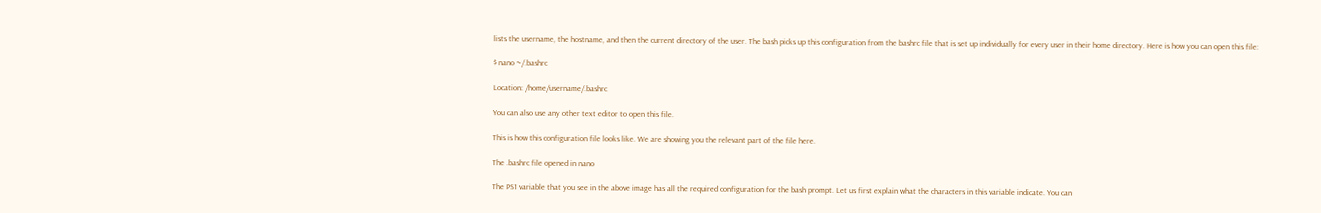lists the username, the hostname, and then the current directory of the user. The bash picks up this configuration from the bashrc file that is set up individually for every user in their home directory. Here is how you can open this file:

$ nano ~/.bashrc

Location: /home/username/.bashrc

You can also use any other text editor to open this file.

This is how this configuration file looks like. We are showing you the relevant part of the file here.

The .bashrc file opened in nano

The PS1 variable that you see in the above image has all the required configuration for the bash prompt. Let us first explain what the characters in this variable indicate. You can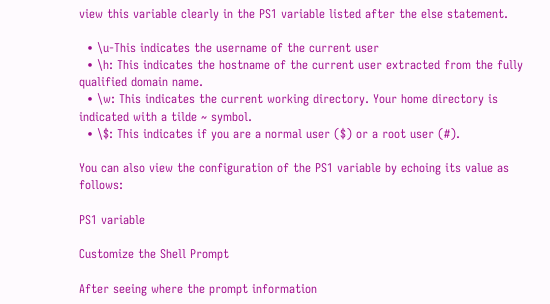view this variable clearly in the PS1 variable listed after the else statement.

  • \u-This indicates the username of the current user
  • \h: This indicates the hostname of the current user extracted from the fully qualified domain name.
  • \w: This indicates the current working directory. Your home directory is indicated with a tilde ~ symbol.
  • \$: This indicates if you are a normal user ($) or a root user (#).

You can also view the configuration of the PS1 variable by echoing its value as follows:

PS1 variable

Customize the Shell Prompt

After seeing where the prompt information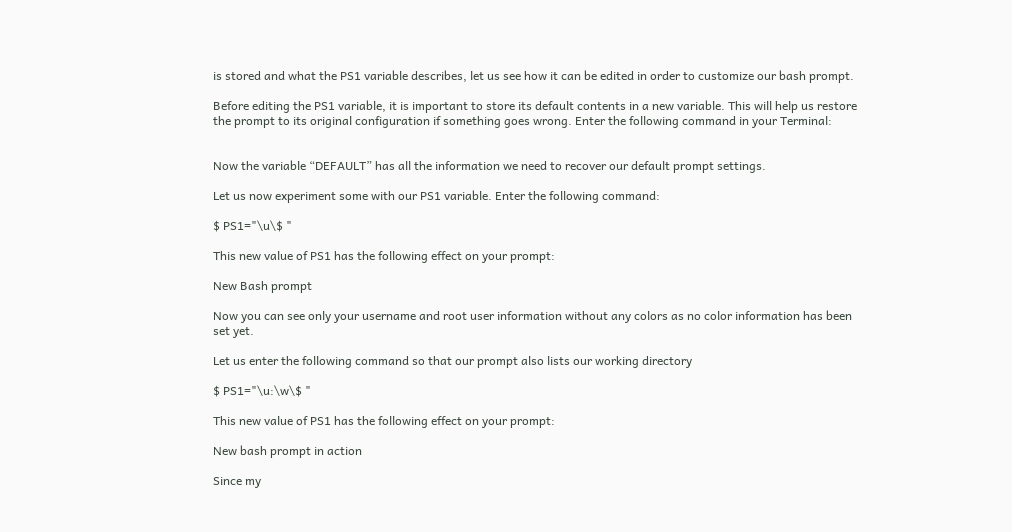is stored and what the PS1 variable describes, let us see how it can be edited in order to customize our bash prompt.

Before editing the PS1 variable, it is important to store its default contents in a new variable. This will help us restore the prompt to its original configuration if something goes wrong. Enter the following command in your Terminal:


Now the variable “DEFAULT” has all the information we need to recover our default prompt settings.

Let us now experiment some with our PS1 variable. Enter the following command:

$ PS1="\u\$ "

This new value of PS1 has the following effect on your prompt:

New Bash prompt

Now you can see only your username and root user information without any colors as no color information has been set yet.

Let us enter the following command so that our prompt also lists our working directory

$ PS1="\u:\w\$ "

This new value of PS1 has the following effect on your prompt:

New bash prompt in action

Since my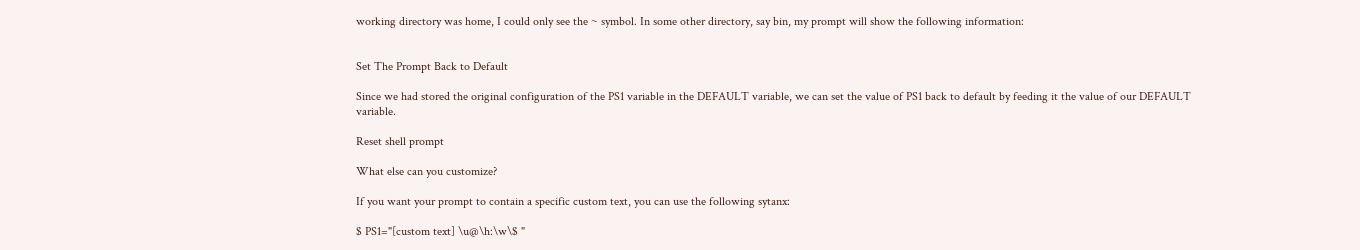working directory was home, I could only see the ~ symbol. In some other directory, say bin, my prompt will show the following information:


Set The Prompt Back to Default

Since we had stored the original configuration of the PS1 variable in the DEFAULT variable, we can set the value of PS1 back to default by feeding it the value of our DEFAULT variable.

Reset shell prompt

What else can you customize?

If you want your prompt to contain a specific custom text, you can use the following sytanx:

$ PS1="[custom text] \u@\h:\w\$ "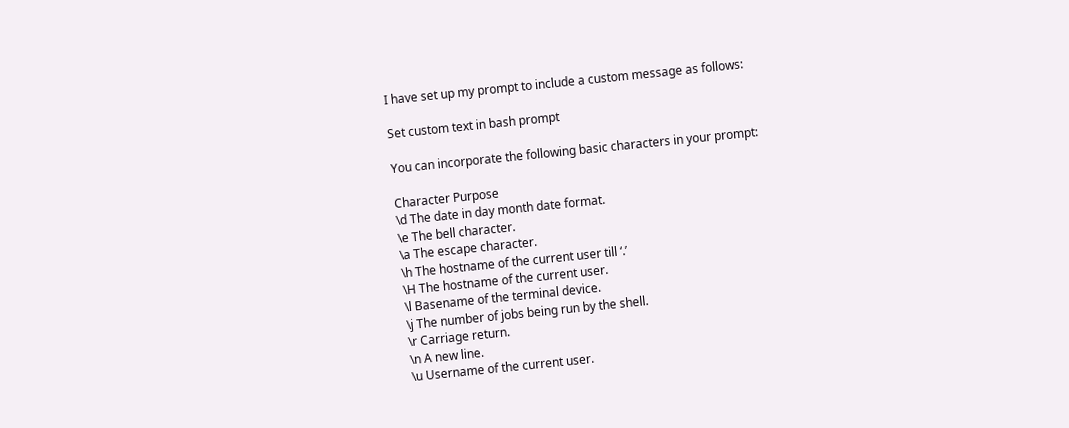I have set up my prompt to include a custom message as follows:

Set custom text in bash prompt

You can incorporate the following basic characters in your prompt:

Character Purpose
\d The date in day month date format.
\e The bell character.
\a The escape character.
\h The hostname of the current user till ‘.’
\H The hostname of the current user.
\l Basename of the terminal device.
\j The number of jobs being run by the shell.
\r Carriage return.
\n A new line.
\u Username of the current user.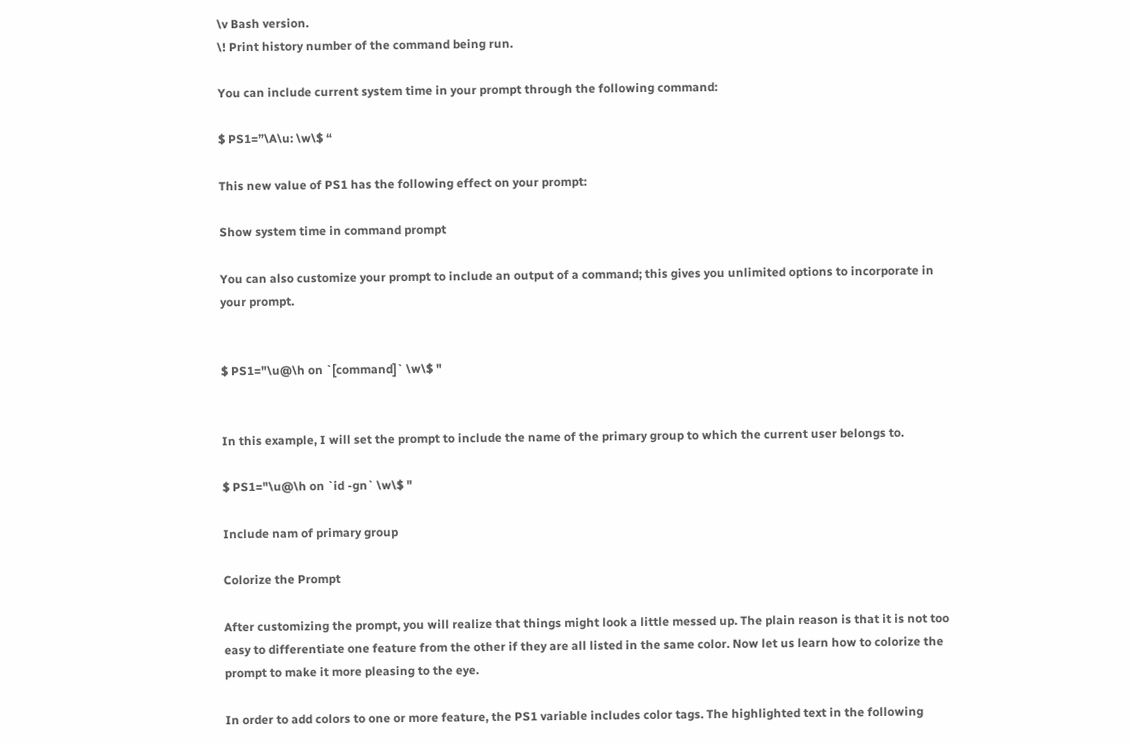\v Bash version.
\! Print history number of the command being run.

You can include current system time in your prompt through the following command:

$ PS1=”\A\u: \w\$ “

This new value of PS1 has the following effect on your prompt:

Show system time in command prompt

You can also customize your prompt to include an output of a command; this gives you unlimited options to incorporate in your prompt.


$ PS1="\u@\h on `[command]` \w\$ "


In this example, I will set the prompt to include the name of the primary group to which the current user belongs to.

$ PS1="\u@\h on `id -gn` \w\$ "

Include nam of primary group

Colorize the Prompt

After customizing the prompt, you will realize that things might look a little messed up. The plain reason is that it is not too easy to differentiate one feature from the other if they are all listed in the same color. Now let us learn how to colorize the prompt to make it more pleasing to the eye.

In order to add colors to one or more feature, the PS1 variable includes color tags. The highlighted text in the following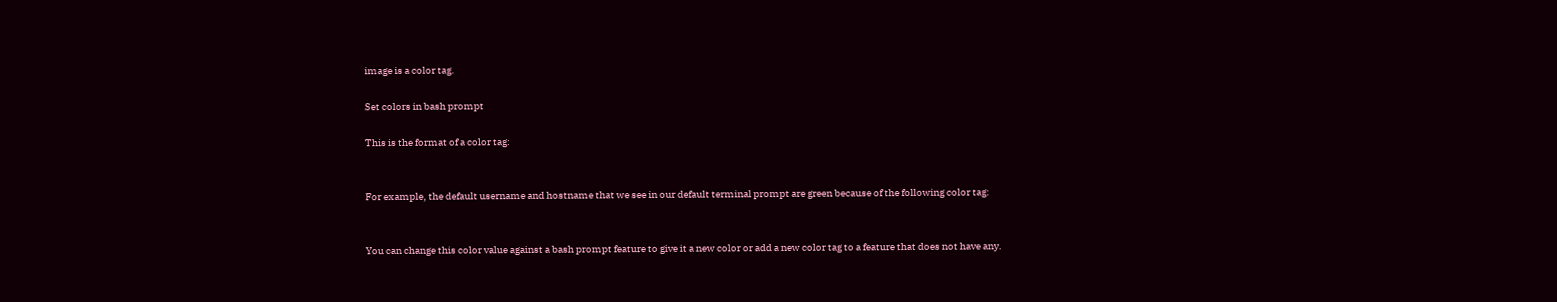image is a color tag.

Set colors in bash prompt

This is the format of a color tag:


For example, the default username and hostname that we see in our default terminal prompt are green because of the following color tag:


You can change this color value against a bash prompt feature to give it a new color or add a new color tag to a feature that does not have any.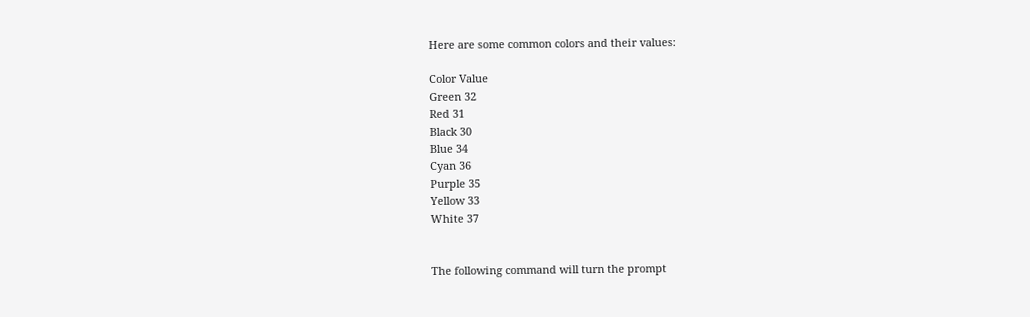Here are some common colors and their values:

Color Value
Green 32
Red 31
Black 30
Blue 34
Cyan 36
Purple 35
Yellow 33
White 37


The following command will turn the prompt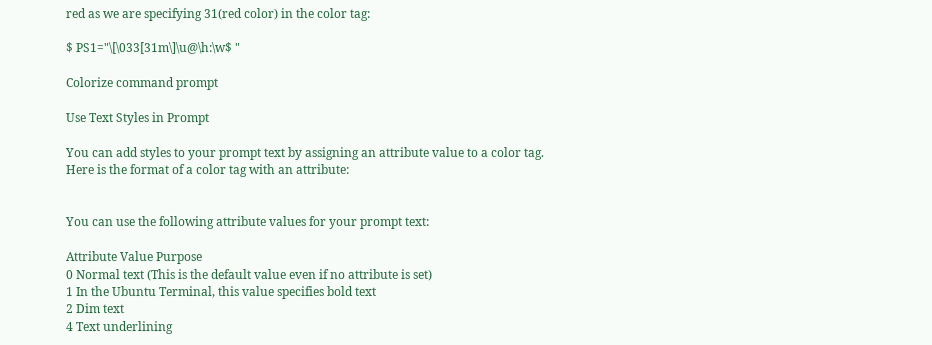red as we are specifying 31(red color) in the color tag:

$ PS1="\[\033[31m\]\u@\h:\w$ "

Colorize command prompt

Use Text Styles in Prompt

You can add styles to your prompt text by assigning an attribute value to a color tag. Here is the format of a color tag with an attribute:


You can use the following attribute values for your prompt text:

Attribute Value Purpose
0 Normal text (This is the default value even if no attribute is set)
1 In the Ubuntu Terminal, this value specifies bold text
2 Dim text
4 Text underlining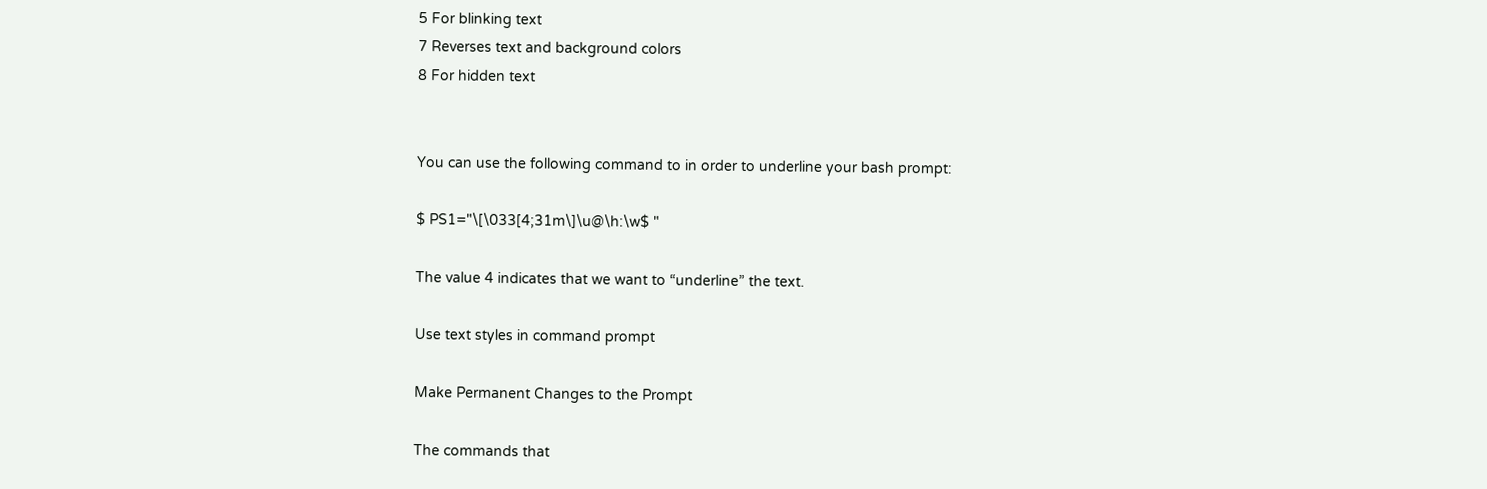5 For blinking text
7 Reverses text and background colors
8 For hidden text


You can use the following command to in order to underline your bash prompt:

$ PS1="\[\033[4;31m\]\u@\h:\w$ "

The value 4 indicates that we want to “underline” the text.

Use text styles in command prompt

Make Permanent Changes to the Prompt

The commands that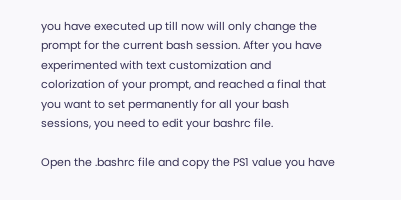you have executed up till now will only change the prompt for the current bash session. After you have experimented with text customization and colorization of your prompt, and reached a final that you want to set permanently for all your bash sessions, you need to edit your bashrc file.

Open the .bashrc file and copy the PS1 value you have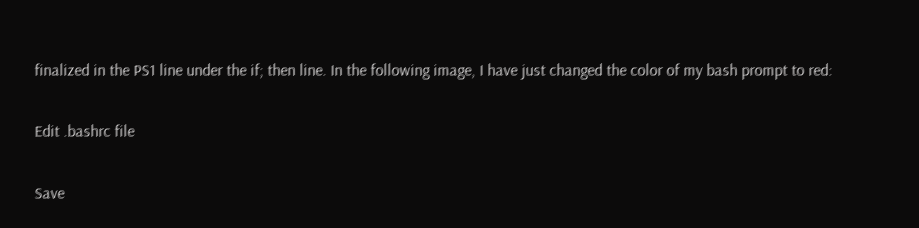finalized in the PS1 line under the if; then line. In the following image, I have just changed the color of my bash prompt to red:

Edit .bashrc file

Save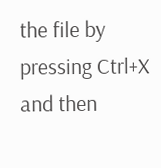the file by pressing Ctrl+X and then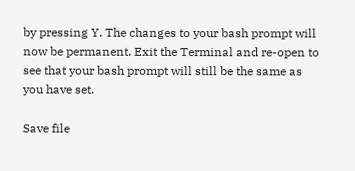by pressing Y. The changes to your bash prompt will now be permanent. Exit the Terminal and re-open to see that your bash prompt will still be the same as you have set.

Save file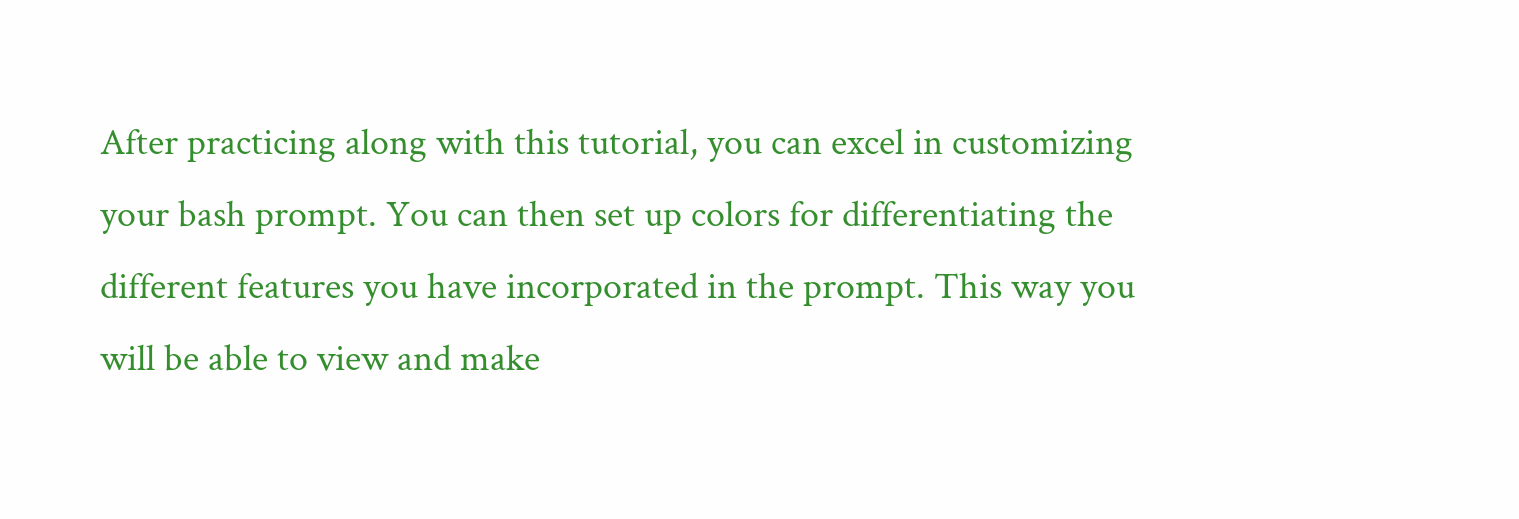After practicing along with this tutorial, you can excel in customizing your bash prompt. You can then set up colors for differentiating the different features you have incorporated in the prompt. This way you will be able to view and make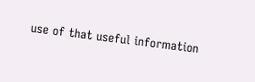use of that useful information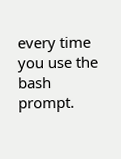every time you use the bash prompt.